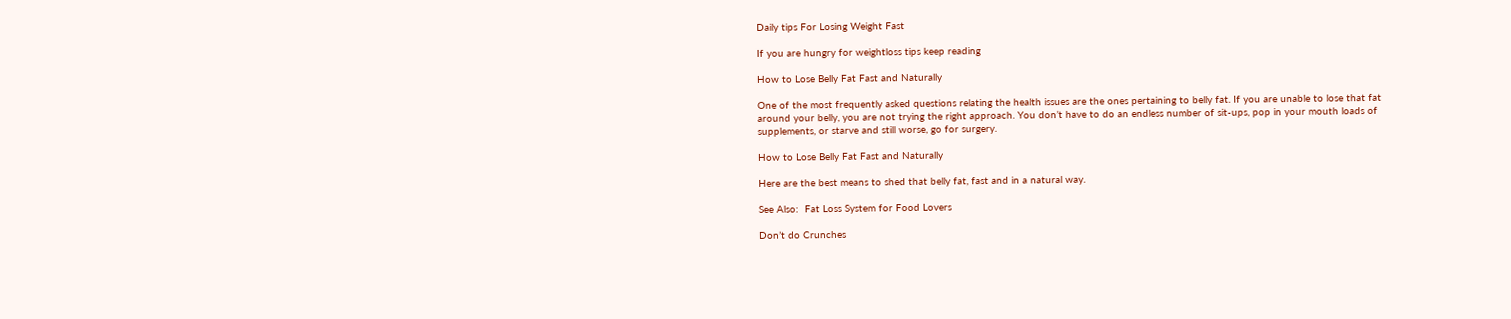Daily tips For Losing Weight Fast

If you are hungry for weightloss tips keep reading

How to Lose Belly Fat Fast and Naturally

One of the most frequently asked questions relating the health issues are the ones pertaining to belly fat. If you are unable to lose that fat around your belly, you are not trying the right approach. You don’t have to do an endless number of sit-ups, pop in your mouth loads of supplements, or starve and still worse, go for surgery.

How to Lose Belly Fat Fast and Naturally

Here are the best means to shed that belly fat, fast and in a natural way.

See Also:  Fat Loss System for Food Lovers

Don’t do Crunches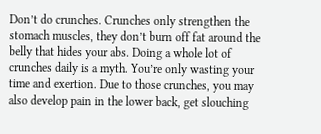Don’t do crunches. Crunches only strengthen the stomach muscles, they don’t burn off fat around the belly that hides your abs. Doing a whole lot of crunches daily is a myth. You’re only wasting your time and exertion. Due to those crunches, you may also develop pain in the lower back, get slouching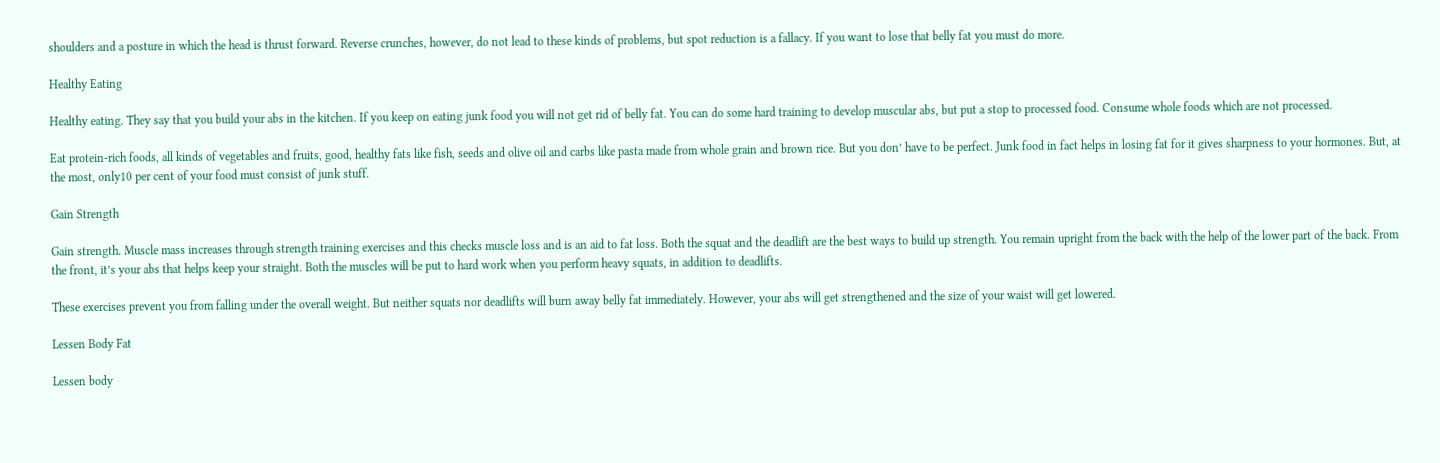shoulders and a posture in which the head is thrust forward. Reverse crunches, however, do not lead to these kinds of problems, but spot reduction is a fallacy. If you want to lose that belly fat you must do more.

Healthy Eating

Healthy eating. They say that you build your abs in the kitchen. If you keep on eating junk food you will not get rid of belly fat. You can do some hard training to develop muscular abs, but put a stop to processed food. Consume whole foods which are not processed.

Eat protein-rich foods, all kinds of vegetables and fruits, good, healthy fats like fish, seeds and olive oil and carbs like pasta made from whole grain and brown rice. But you don’ have to be perfect. Junk food in fact helps in losing fat for it gives sharpness to your hormones. But, at the most, only10 per cent of your food must consist of junk stuff.

Gain Strength

Gain strength. Muscle mass increases through strength training exercises and this checks muscle loss and is an aid to fat loss. Both the squat and the deadlift are the best ways to build up strength. You remain upright from the back with the help of the lower part of the back. From the front, it’s your abs that helps keep your straight. Both the muscles will be put to hard work when you perform heavy squats, in addition to deadlifts.

These exercises prevent you from falling under the overall weight. But neither squats nor deadlifts will burn away belly fat immediately. However, your abs will get strengthened and the size of your waist will get lowered.

Lessen Body Fat

Lessen body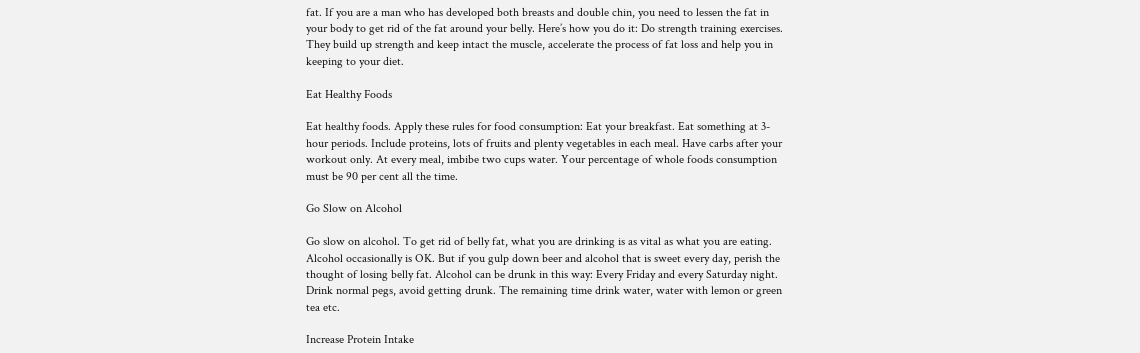fat. If you are a man who has developed both breasts and double chin, you need to lessen the fat in your body to get rid of the fat around your belly. Here’s how you do it: Do strength training exercises. They build up strength and keep intact the muscle, accelerate the process of fat loss and help you in keeping to your diet.

Eat Healthy Foods

Eat healthy foods. Apply these rules for food consumption: Eat your breakfast. Eat something at 3-hour periods. Include proteins, lots of fruits and plenty vegetables in each meal. Have carbs after your workout only. At every meal, imbibe two cups water. Your percentage of whole foods consumption must be 90 per cent all the time.

Go Slow on Alcohol

Go slow on alcohol. To get rid of belly fat, what you are drinking is as vital as what you are eating. Alcohol occasionally is OK. But if you gulp down beer and alcohol that is sweet every day, perish the thought of losing belly fat. Alcohol can be drunk in this way: Every Friday and every Saturday night. Drink normal pegs, avoid getting drunk. The remaining time drink water, water with lemon or green tea etc.

Increase Protein Intake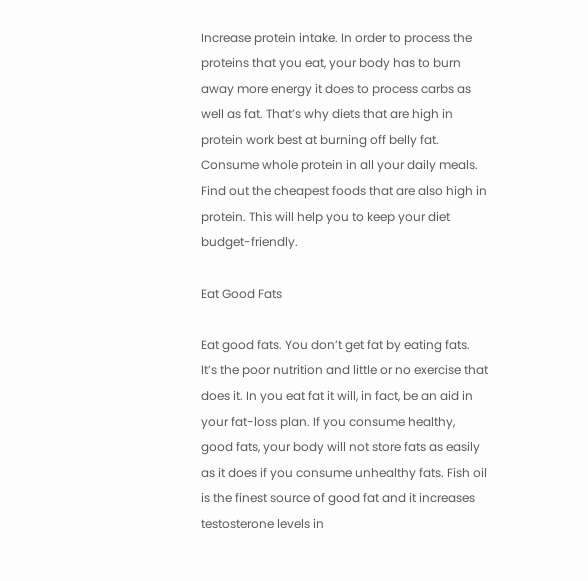Increase protein intake. In order to process the proteins that you eat, your body has to burn away more energy it does to process carbs as well as fat. That’s why diets that are high in protein work best at burning off belly fat. Consume whole protein in all your daily meals. Find out the cheapest foods that are also high in protein. This will help you to keep your diet budget-friendly.

Eat Good Fats

Eat good fats. You don’t get fat by eating fats. It’s the poor nutrition and little or no exercise that does it. In you eat fat it will, in fact, be an aid in your fat-loss plan. If you consume healthy, good fats, your body will not store fats as easily as it does if you consume unhealthy fats. Fish oil is the finest source of good fat and it increases testosterone levels in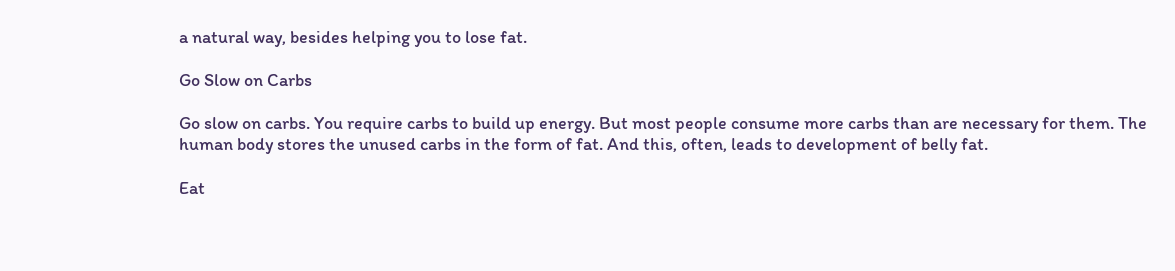a natural way, besides helping you to lose fat.

Go Slow on Carbs

Go slow on carbs. You require carbs to build up energy. But most people consume more carbs than are necessary for them. The human body stores the unused carbs in the form of fat. And this, often, leads to development of belly fat.

Eat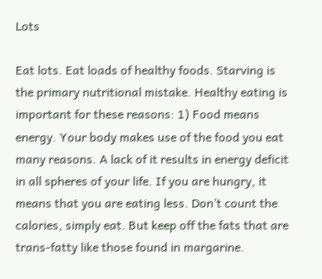Lots

Eat lots. Eat loads of healthy foods. Starving is the primary nutritional mistake. Healthy eating is important for these reasons: 1) Food means energy. Your body makes use of the food you eat many reasons. A lack of it results in energy deficit in all spheres of your life. If you are hungry, it means that you are eating less. Don’t count the calories, simply eat. But keep off the fats that are trans-fatty like those found in margarine.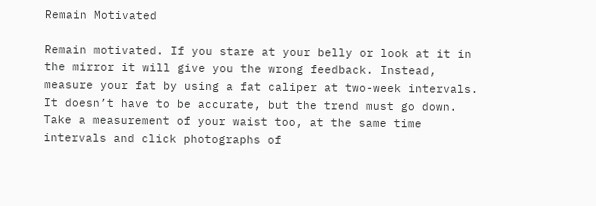Remain Motivated

Remain motivated. If you stare at your belly or look at it in the mirror it will give you the wrong feedback. Instead, measure your fat by using a fat caliper at two-week intervals. It doesn’t have to be accurate, but the trend must go down. Take a measurement of your waist too, at the same time intervals and click photographs of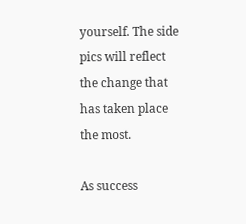yourself. The side pics will reflect the change that has taken place the most.

As success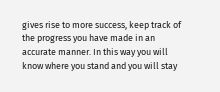gives rise to more success, keep track of the progress you have made in an accurate manner. In this way you will know where you stand and you will stay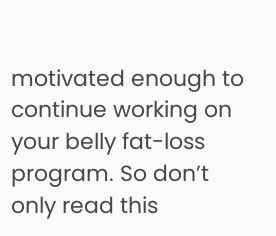motivated enough to continue working on your belly fat-loss program. So don’t only read this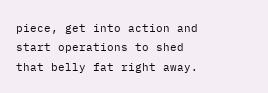piece, get into action and start operations to shed that belly fat right away.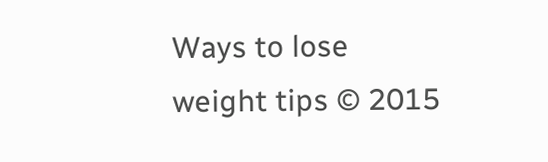Ways to lose weight tips © 2015